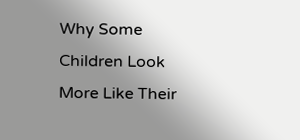Why Some Children Look More Like Their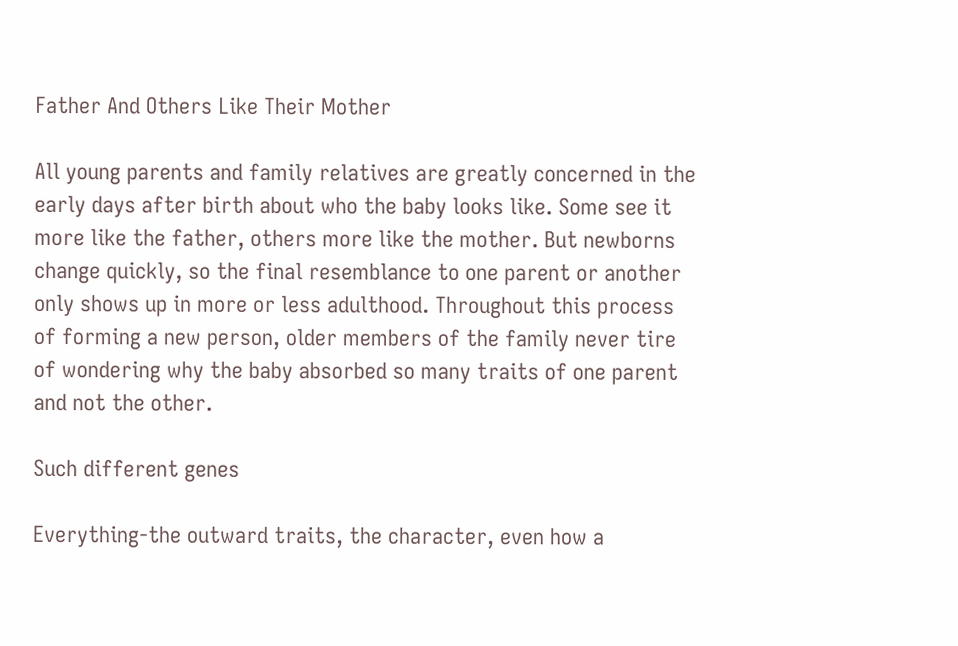Father And Others Like Their Mother

All young parents and family relatives are greatly concerned in the early days after birth about who the baby looks like. Some see it more like the father, others more like the mother. But newborns change quickly, so the final resemblance to one parent or another only shows up in more or less adulthood. Throughout this process of forming a new person, older members of the family never tire of wondering why the baby absorbed so many traits of one parent and not the other.

Such different genes

Everything-the outward traits, the character, even how a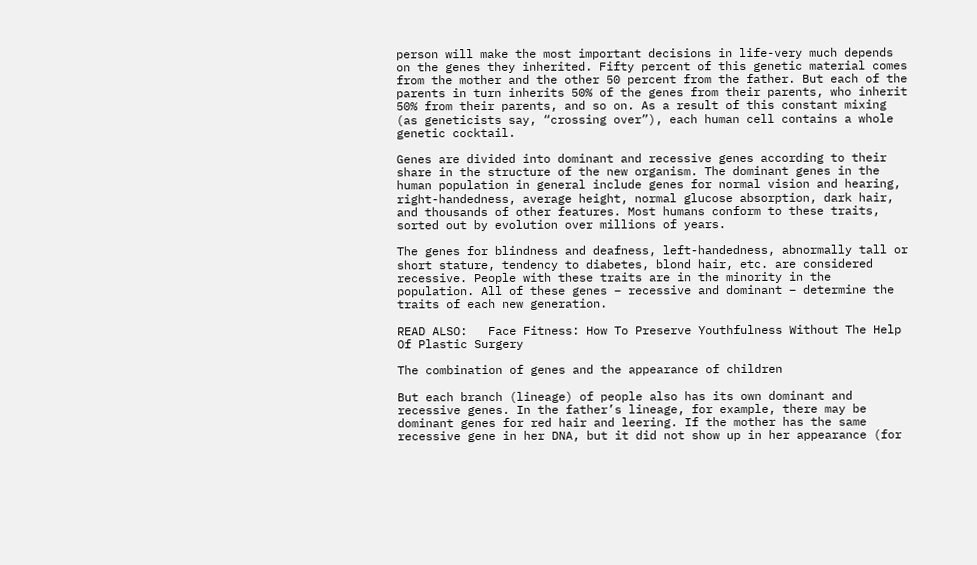person will make the most important decisions in life-very much depends on the genes they inherited. Fifty percent of this genetic material comes from the mother and the other 50 percent from the father. But each of the parents in turn inherits 50% of the genes from their parents, who inherit 50% from their parents, and so on. As a result of this constant mixing (as geneticists say, “crossing over”), each human cell contains a whole genetic cocktail.

Genes are divided into dominant and recessive genes according to their share in the structure of the new organism. The dominant genes in the human population in general include genes for normal vision and hearing, right-handedness, average height, normal glucose absorption, dark hair, and thousands of other features. Most humans conform to these traits, sorted out by evolution over millions of years.

The genes for blindness and deafness, left-handedness, abnormally tall or short stature, tendency to diabetes, blond hair, etc. are considered recessive. People with these traits are in the minority in the population. All of these genes – recessive and dominant – determine the traits of each new generation.

READ ALSO:   Face Fitness: How To Preserve Youthfulness Without The Help Of Plastic Surgery

The combination of genes and the appearance of children

But each branch (lineage) of people also has its own dominant and recessive genes. In the father’s lineage, for example, there may be dominant genes for red hair and leering. If the mother has the same recessive gene in her DNA, but it did not show up in her appearance (for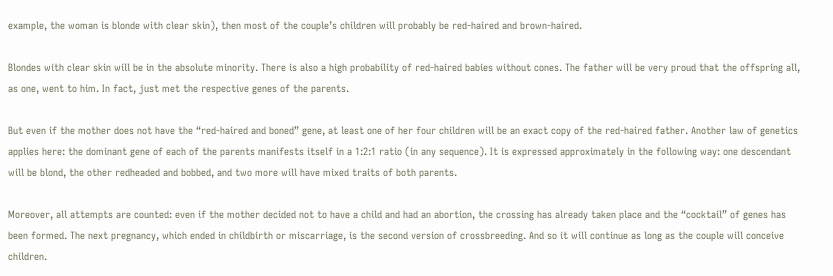example, the woman is blonde with clear skin), then most of the couple’s children will probably be red-haired and brown-haired.

Blondes with clear skin will be in the absolute minority. There is also a high probability of red-haired babies without cones. The father will be very proud that the offspring all, as one, went to him. In fact, just met the respective genes of the parents.

But even if the mother does not have the “red-haired and boned” gene, at least one of her four children will be an exact copy of the red-haired father. Another law of genetics applies here: the dominant gene of each of the parents manifests itself in a 1:2:1 ratio (in any sequence). It is expressed approximately in the following way: one descendant will be blond, the other redheaded and bobbed, and two more will have mixed traits of both parents.

Moreover, all attempts are counted: even if the mother decided not to have a child and had an abortion, the crossing has already taken place and the “cocktail” of genes has been formed. The next pregnancy, which ended in childbirth or miscarriage, is the second version of crossbreeding. And so it will continue as long as the couple will conceive children.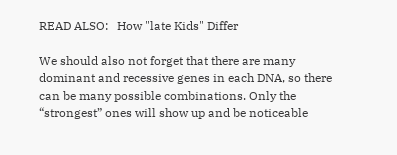READ ALSO:   How "late Kids" Differ

We should also not forget that there are many dominant and recessive genes in each DNA, so there can be many possible combinations. Only the “strongest” ones will show up and be noticeable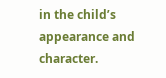in the child’s appearance and character.